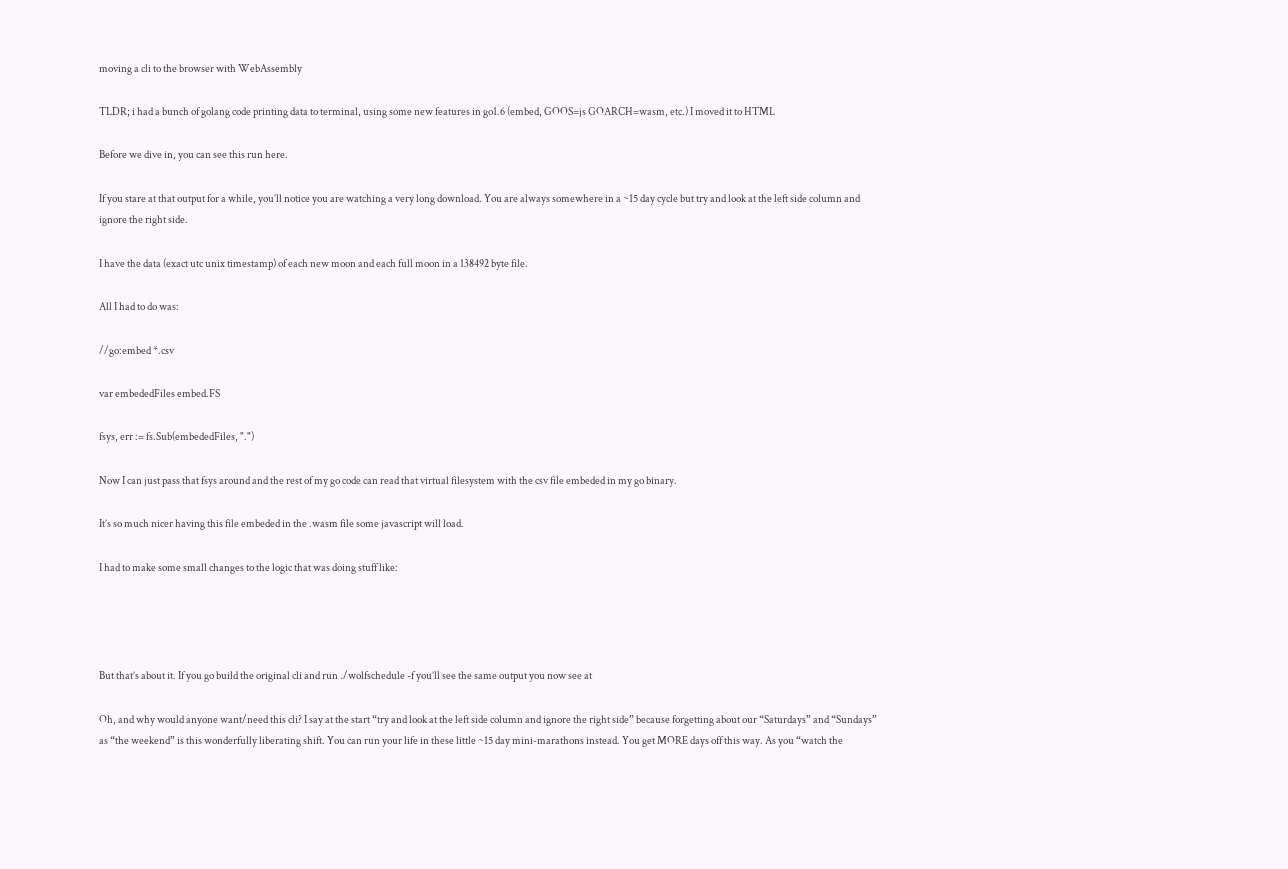moving a cli to the browser with WebAssembly

TLDR; i had a bunch of golang code printing data to terminal, using some new features in go1.6 (embed, GOOS=js GOARCH=wasm, etc.) I moved it to HTML

Before we dive in, you can see this run here.

If you stare at that output for a while, you’ll notice you are watching a very long download. You are always somewhere in a ~15 day cycle but try and look at the left side column and ignore the right side.

I have the data (exact utc unix timestamp) of each new moon and each full moon in a 138492 byte file.

All I had to do was:

//go:embed *.csv

var embededFiles embed.FS

fsys, err := fs.Sub(embededFiles, ".")

Now I can just pass that fsys around and the rest of my go code can read that virtual filesystem with the csv file embeded in my go binary.

It’s so much nicer having this file embeded in the .wasm file some javascript will load.

I had to make some small changes to the logic that was doing stuff like:




But that’s about it. If you go build the original cli and run ./wolfschedule -f you’ll see the same output you now see at

Oh, and why would anyone want/need this cli? I say at the start “try and look at the left side column and ignore the right side” because forgetting about our “Saturdays” and “Sundays” as “the weekend” is this wonderfully liberating shift. You can run your life in these little ~15 day mini-marathons instead. You get MORE days off this way. As you “watch the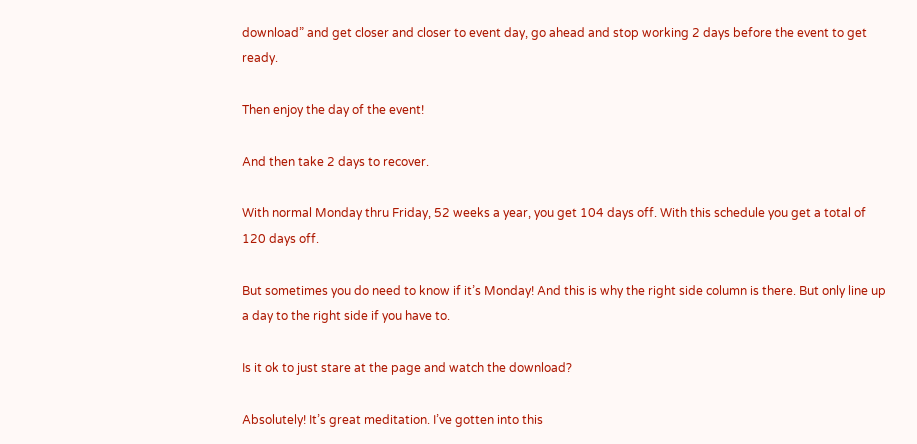download” and get closer and closer to event day, go ahead and stop working 2 days before the event to get ready.

Then enjoy the day of the event!

And then take 2 days to recover.

With normal Monday thru Friday, 52 weeks a year, you get 104 days off. With this schedule you get a total of 120 days off.

But sometimes you do need to know if it’s Monday! And this is why the right side column is there. But only line up a day to the right side if you have to.

Is it ok to just stare at the page and watch the download?

Absolutely! It’s great meditation. I’ve gotten into this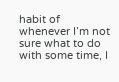habit of whenever I’m not sure what to do with some time, I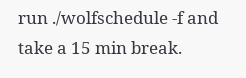run ./wolfschedule -f and take a 15 min break.